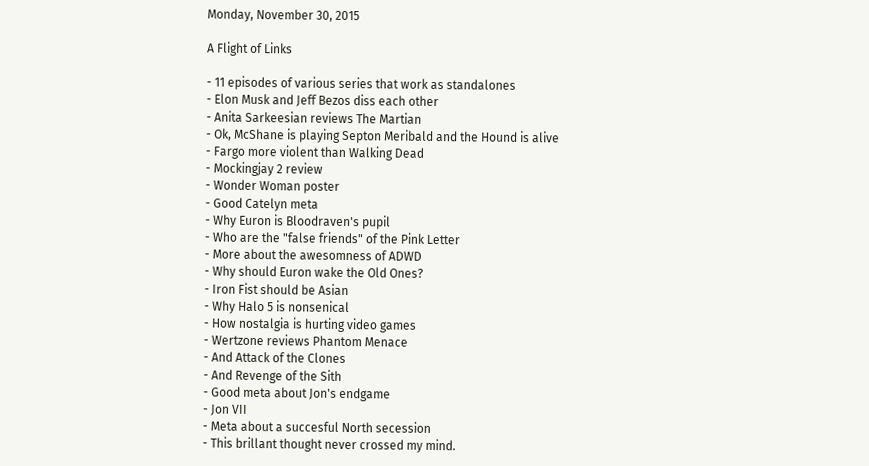Monday, November 30, 2015

A Flight of Links

- 11 episodes of various series that work as standalones
- Elon Musk and Jeff Bezos diss each other
- Anita Sarkeesian reviews The Martian
- Ok, McShane is playing Septon Meribald and the Hound is alive
- Fargo more violent than Walking Dead
- Mockingjay 2 review
- Wonder Woman poster
- Good Catelyn meta
- Why Euron is Bloodraven's pupil
- Who are the "false friends" of the Pink Letter
- More about the awesomness of ADWD
- Why should Euron wake the Old Ones?
- Iron Fist should be Asian
- Why Halo 5 is nonsenical
- How nostalgia is hurting video games
- Wertzone reviews Phantom Menace
- And Attack of the Clones
- And Revenge of the Sith
- Good meta about Jon's endgame
- Jon VII
- Meta about a succesful North secession
- This brillant thought never crossed my mind.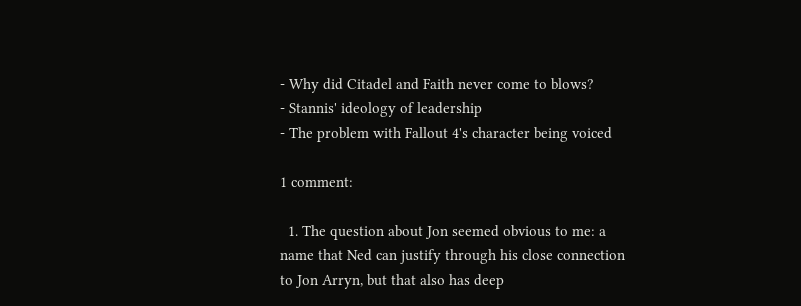- Why did Citadel and Faith never come to blows?
- Stannis' ideology of leadership
- The problem with Fallout 4's character being voiced

1 comment:

  1. The question about Jon seemed obvious to me: a name that Ned can justify through his close connection to Jon Arryn, but that also has deep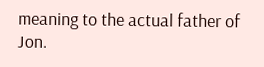meaning to the actual father of Jon.